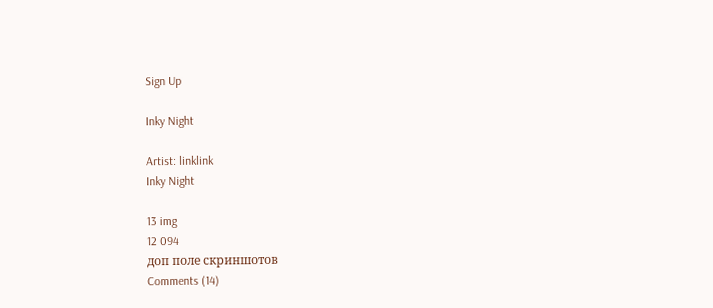Sign Up

Inky Night

Artist: linklink
Inky Night

13 img
12 094
доп поле скриншотов
Comments (14)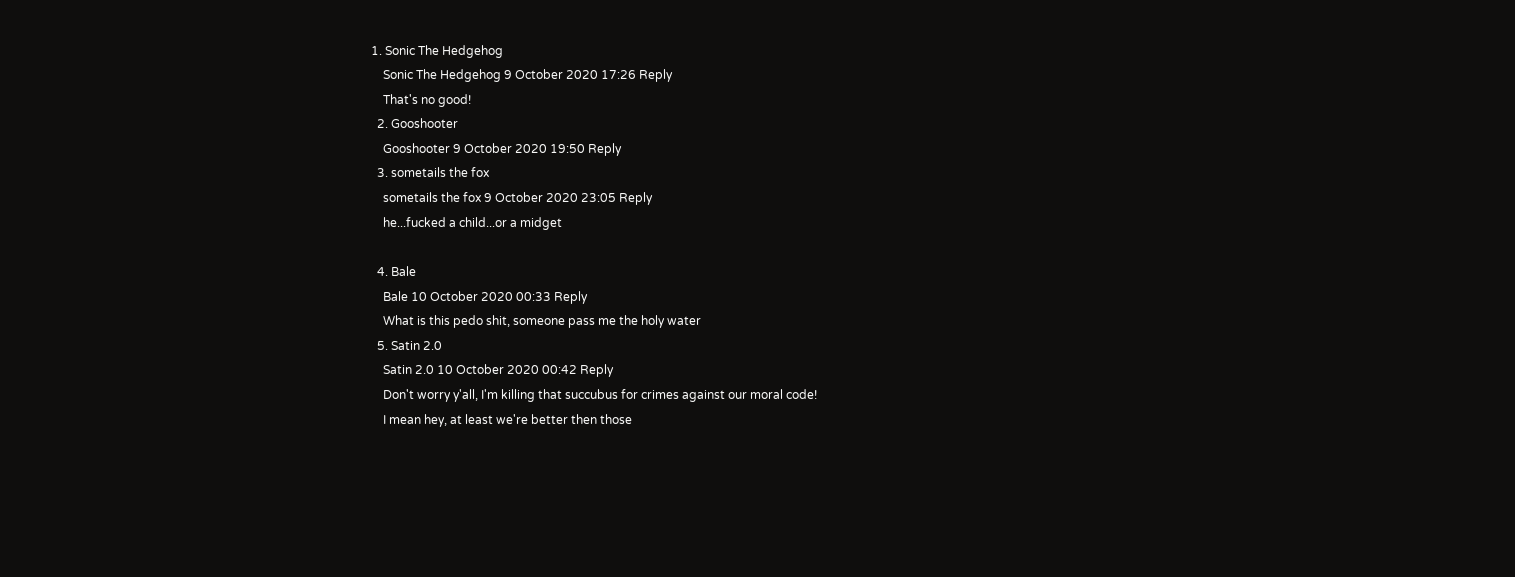1. Sonic The Hedgehog
    Sonic The Hedgehog 9 October 2020 17:26 Reply
    That's no good!
  2. Gooshooter
    Gooshooter 9 October 2020 19:50 Reply
  3. sometails the fox
    sometails the fox 9 October 2020 23:05 Reply
    he...fucked a child...or a midget

  4. Bale
    Bale 10 October 2020 00:33 Reply
    What is this pedo shit, someone pass me the holy water
  5. Satin 2.0
    Satin 2.0 10 October 2020 00:42 Reply
    Don't worry y'all, I'm killing that succubus for crimes against our moral code!
    I mean hey, at least we're better then those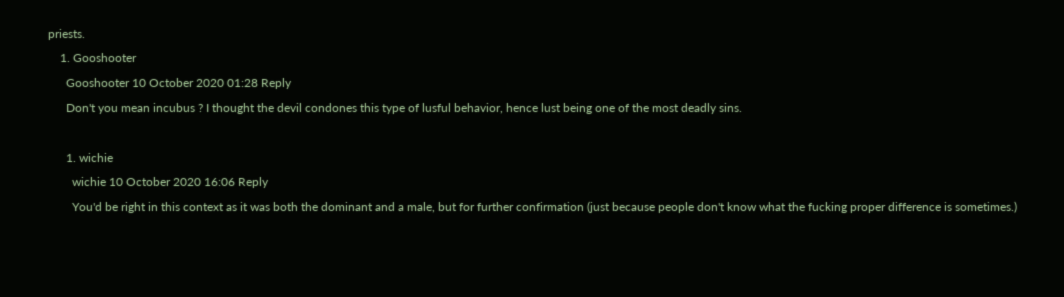priests.
    1. Gooshooter
      Gooshooter 10 October 2020 01:28 Reply
      Don't you mean incubus ? I thought the devil condones this type of lusful behavior, hence lust being one of the most deadly sins.

      1. wichie
        wichie 10 October 2020 16:06 Reply
        You'd be right in this context as it was both the dominant and a male, but for further confirmation (just because people don't know what the fucking proper difference is sometimes.)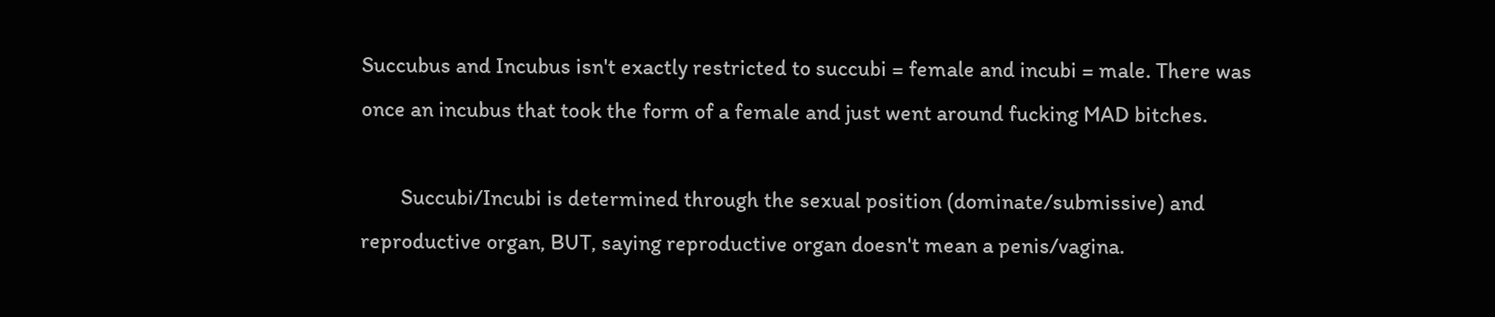Succubus and Incubus isn't exactly restricted to succubi = female and incubi = male. There was once an incubus that took the form of a female and just went around fucking MAD bitches.

        Succubi/Incubi is determined through the sexual position (dominate/submissive) and reproductive organ, BUT, saying reproductive organ doesn't mean a penis/vagina.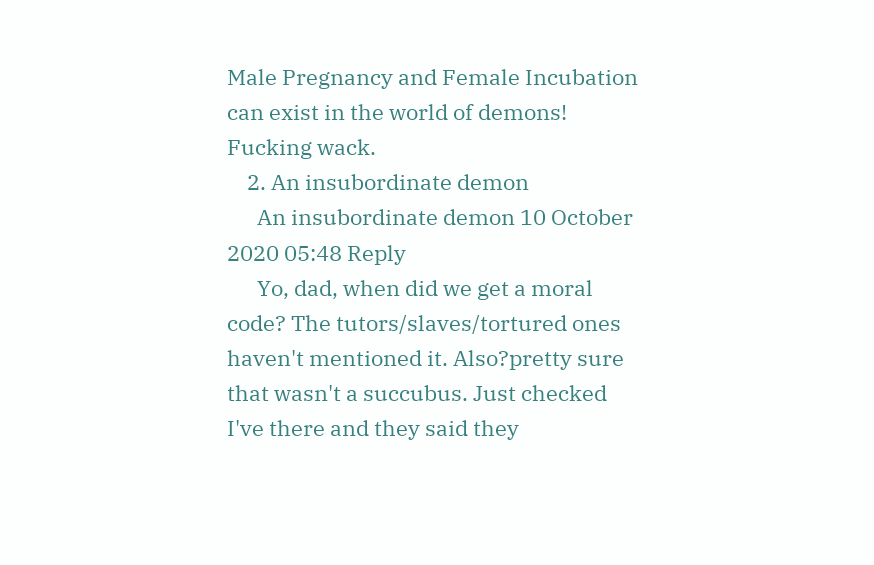Male Pregnancy and Female Incubation can exist in the world of demons!  Fucking wack.
    2. An insubordinate demon
      An insubordinate demon 10 October 2020 05:48 Reply
      Yo, dad, when did we get a moral code? The tutors/slaves/tortured ones haven't mentioned it. Also?pretty sure that wasn't a succubus. Just checked I've there and they said they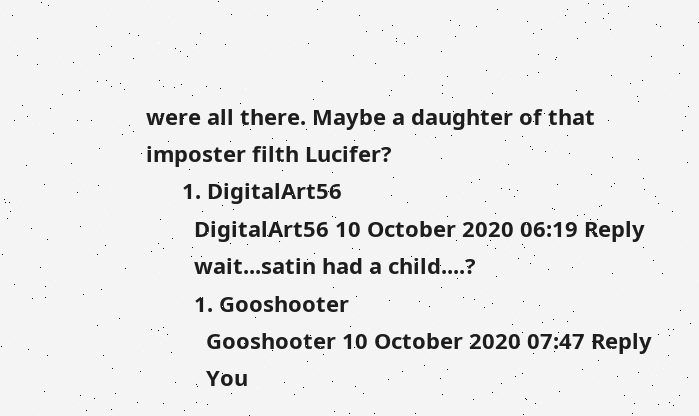were all there. Maybe a daughter of that imposter filth Lucifer?
      1. DigitalArt56
        DigitalArt56 10 October 2020 06:19 Reply
        wait...satin had a child....?
        1. Gooshooter
          Gooshooter 10 October 2020 07:47 Reply
          You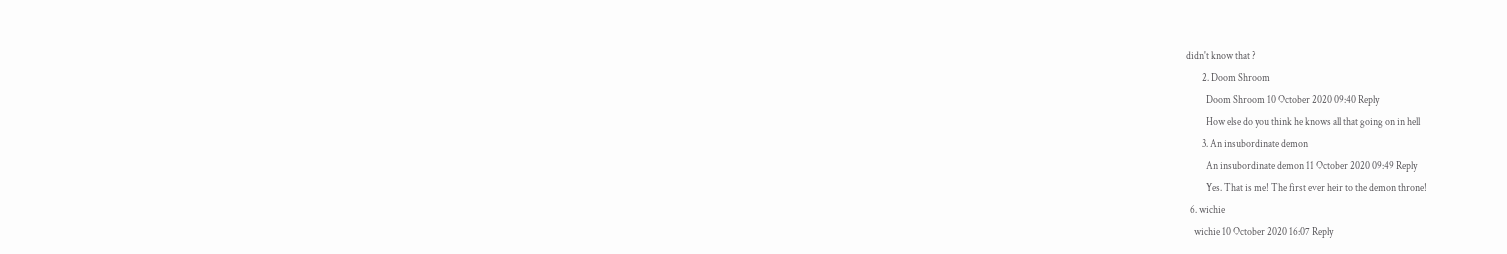didn't know that ?
        2. Doom Shroom
          Doom Shroom 10 October 2020 09:40 Reply
          How else do you think he knows all that going on in hell
        3. An insubordinate demon
          An insubordinate demon 11 October 2020 09:49 Reply
          Yes. That is me! The first ever heir to the demon throne!
  6. wichie
    wichie 10 October 2020 16:07 Reply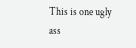This is one ugly ass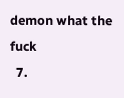demon what the fuck
  7.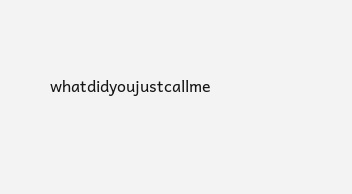whatdidyoujustcallme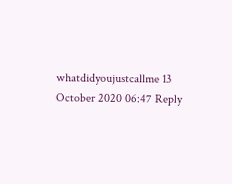whatdidyoujustcallme 13 October 2020 06:47 Reply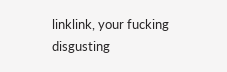linklink, your fucking disgusting